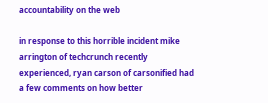accountability on the web

in response to this horrible incident mike arrington of techcrunch recently experienced, ryan carson of carsonified had a few comments on how better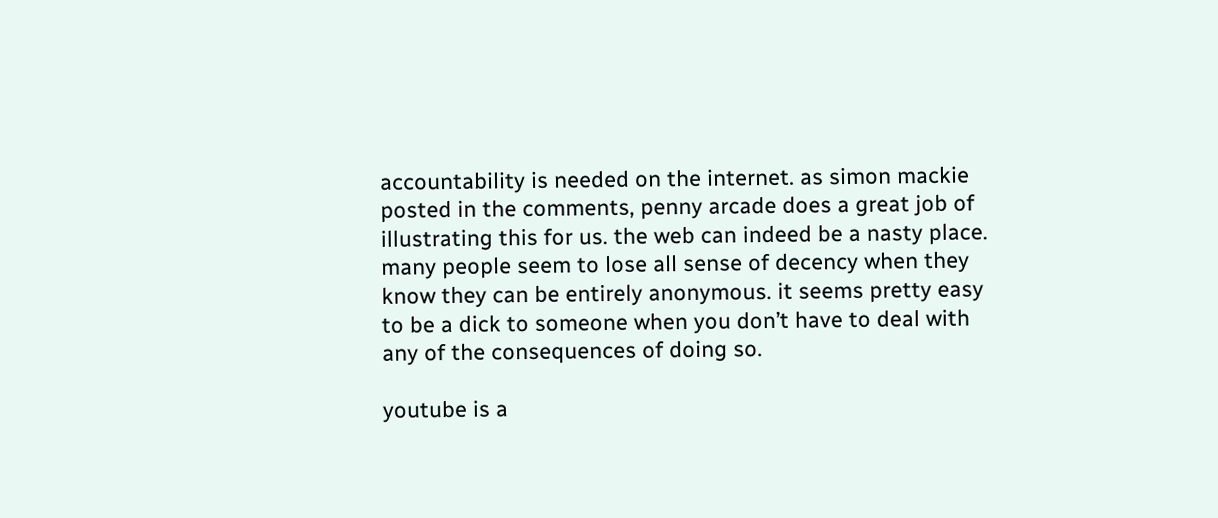accountability is needed on the internet. as simon mackie posted in the comments, penny arcade does a great job of illustrating this for us. the web can indeed be a nasty place. many people seem to lose all sense of decency when they know they can be entirely anonymous. it seems pretty easy to be a dick to someone when you don’t have to deal with any of the consequences of doing so.

youtube is a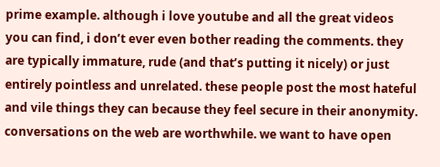prime example. although i love youtube and all the great videos you can find, i don’t ever even bother reading the comments. they are typically immature, rude (and that’s putting it nicely) or just entirely pointless and unrelated. these people post the most hateful and vile things they can because they feel secure in their anonymity. conversations on the web are worthwhile. we want to have open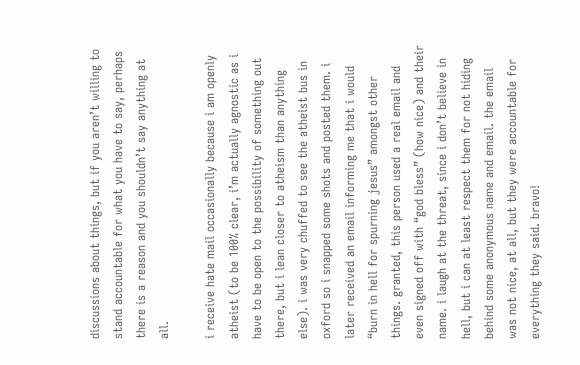discussions about things, but if you aren’t willing to stand accountable for what you have to say, perhaps there is a reason and you shouldn’t say anything at all.

i receive hate mail occasionally because i am openly atheist (to be 100% clear, i’m actually agnostic as i have to be open to the possibility of something out there, but i lean closer to atheism than anything else). i was very chuffed to see the atheist bus in oxford so i snapped some shots and posted them. i later received an email informing me that i would “burn in hell for spurning jesus” amongst other things. granted, this person used a real email and even signed off with “god bless” (how nice) and their name. i laugh at the threat, since i don’t believe in hell, but i can at least respect them for not hiding behind some anonymous name and email. the email was not nice, at all, but they were accountable for everything they said. bravo!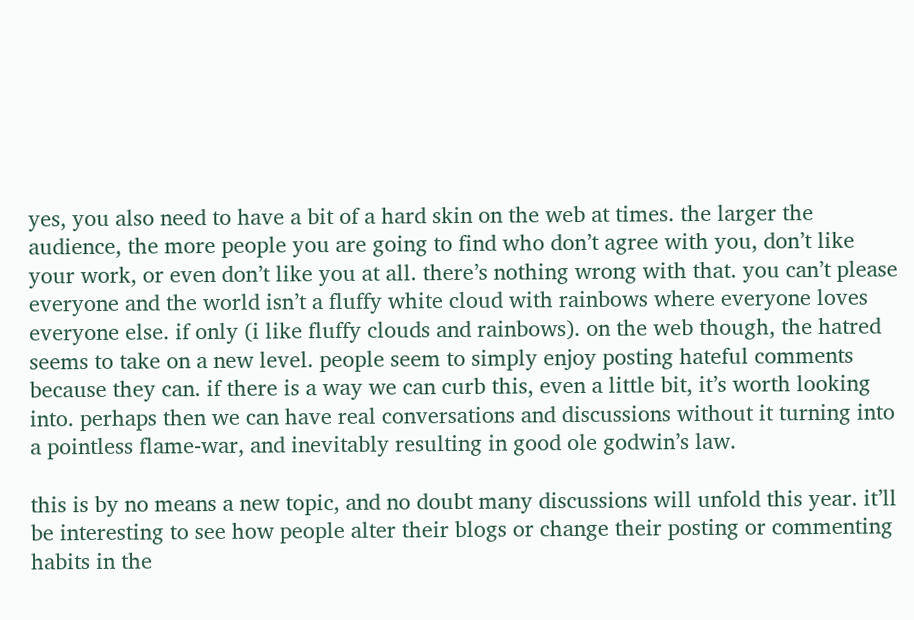yes, you also need to have a bit of a hard skin on the web at times. the larger the audience, the more people you are going to find who don’t agree with you, don’t like your work, or even don’t like you at all. there’s nothing wrong with that. you can’t please everyone and the world isn’t a fluffy white cloud with rainbows where everyone loves everyone else. if only (i like fluffy clouds and rainbows). on the web though, the hatred seems to take on a new level. people seem to simply enjoy posting hateful comments because they can. if there is a way we can curb this, even a little bit, it’s worth looking into. perhaps then we can have real conversations and discussions without it turning into a pointless flame-war, and inevitably resulting in good ole godwin’s law.

this is by no means a new topic, and no doubt many discussions will unfold this year. it’ll be interesting to see how people alter their blogs or change their posting or commenting habits in the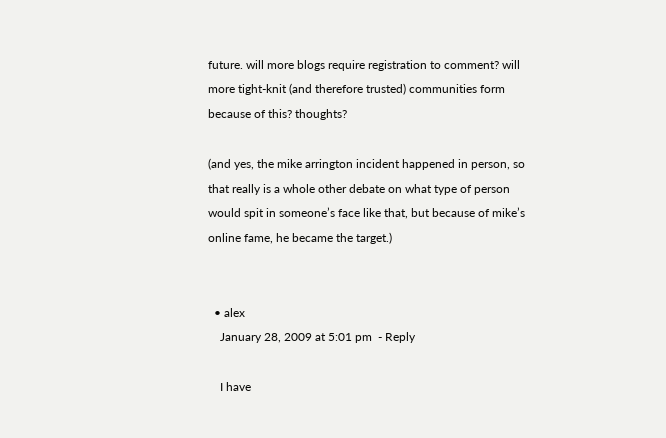future. will more blogs require registration to comment? will more tight-knit (and therefore trusted) communities form because of this? thoughts?

(and yes, the mike arrington incident happened in person, so that really is a whole other debate on what type of person would spit in someone’s face like that, but because of mike’s online fame, he became the target.)


  • alex
    January 28, 2009 at 5:01 pm  - Reply

    I have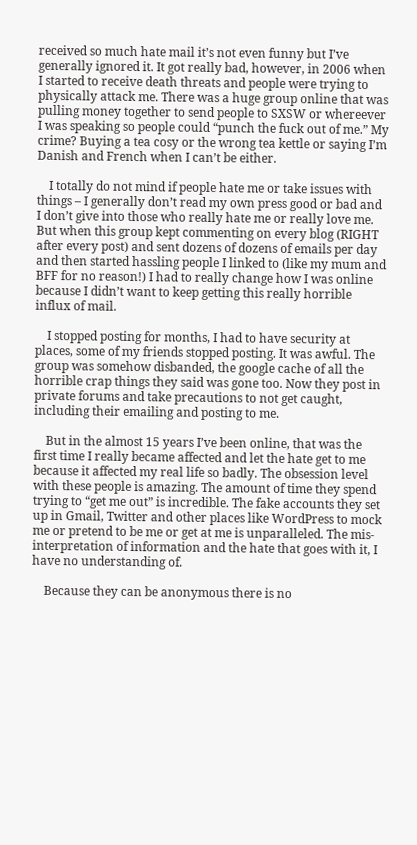received so much hate mail it’s not even funny but I’ve generally ignored it. It got really bad, however, in 2006 when I started to receive death threats and people were trying to physically attack me. There was a huge group online that was pulling money together to send people to SXSW or whereever I was speaking so people could “punch the fuck out of me.” My crime? Buying a tea cosy or the wrong tea kettle or saying I’m Danish and French when I can’t be either.

    I totally do not mind if people hate me or take issues with things – I generally don’t read my own press good or bad and I don’t give into those who really hate me or really love me. But when this group kept commenting on every blog (RIGHT after every post) and sent dozens of dozens of emails per day and then started hassling people I linked to (like my mum and BFF for no reason!) I had to really change how I was online because I didn’t want to keep getting this really horrible influx of mail.

    I stopped posting for months, I had to have security at places, some of my friends stopped posting. It was awful. The group was somehow disbanded, the google cache of all the horrible crap things they said was gone too. Now they post in private forums and take precautions to not get caught, including their emailing and posting to me.

    But in the almost 15 years I’ve been online, that was the first time I really became affected and let the hate get to me because it affected my real life so badly. The obsession level with these people is amazing. The amount of time they spend trying to “get me out” is incredible. The fake accounts they set up in Gmail, Twitter and other places like WordPress to mock me or pretend to be me or get at me is unparalleled. The mis-interpretation of information and the hate that goes with it, I have no understanding of.

    Because they can be anonymous there is no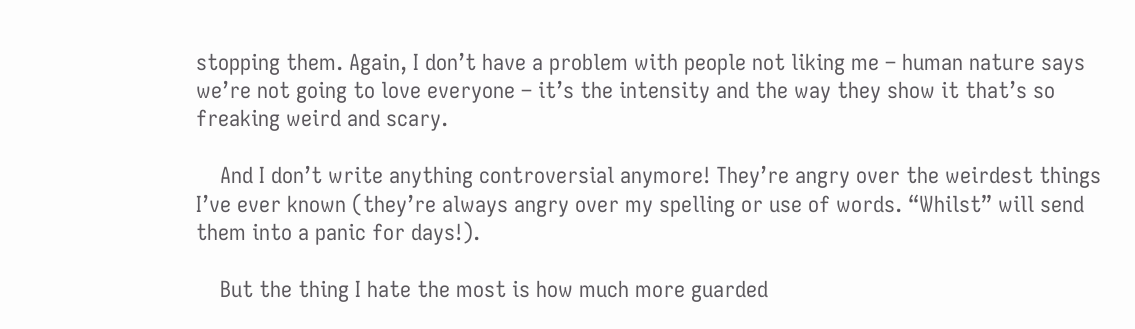stopping them. Again, I don’t have a problem with people not liking me – human nature says we’re not going to love everyone – it’s the intensity and the way they show it that’s so freaking weird and scary.

    And I don’t write anything controversial anymore! They’re angry over the weirdest things I’ve ever known (they’re always angry over my spelling or use of words. “Whilst” will send them into a panic for days!).

    But the thing I hate the most is how much more guarded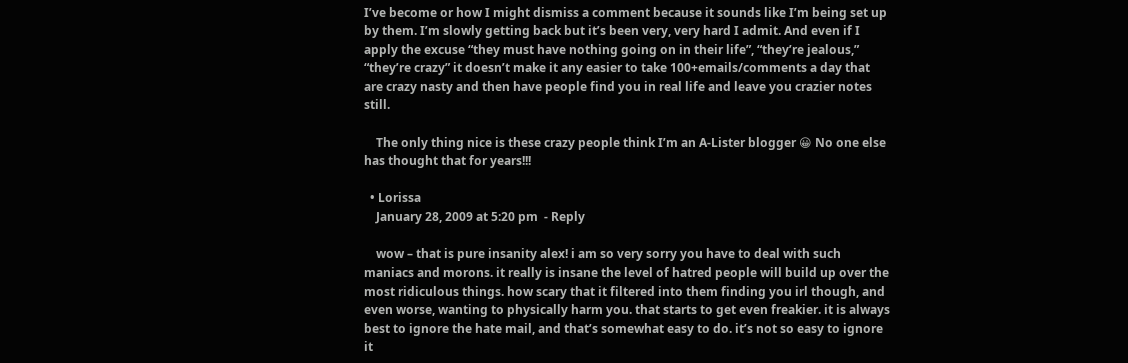I’ve become or how I might dismiss a comment because it sounds like I’m being set up by them. I’m slowly getting back but it’s been very, very hard I admit. And even if I apply the excuse “they must have nothing going on in their life”, “they’re jealous,” “they’re crazy” it doesn’t make it any easier to take 100+emails/comments a day that are crazy nasty and then have people find you in real life and leave you crazier notes still.

    The only thing nice is these crazy people think I’m an A-Lister blogger 😀 No one else has thought that for years!!!

  • Lorissa
    January 28, 2009 at 5:20 pm  - Reply

    wow – that is pure insanity alex! i am so very sorry you have to deal with such maniacs and morons. it really is insane the level of hatred people will build up over the most ridiculous things. how scary that it filtered into them finding you irl though, and even worse, wanting to physically harm you. that starts to get even freakier. it is always best to ignore the hate mail, and that’s somewhat easy to do. it’s not so easy to ignore it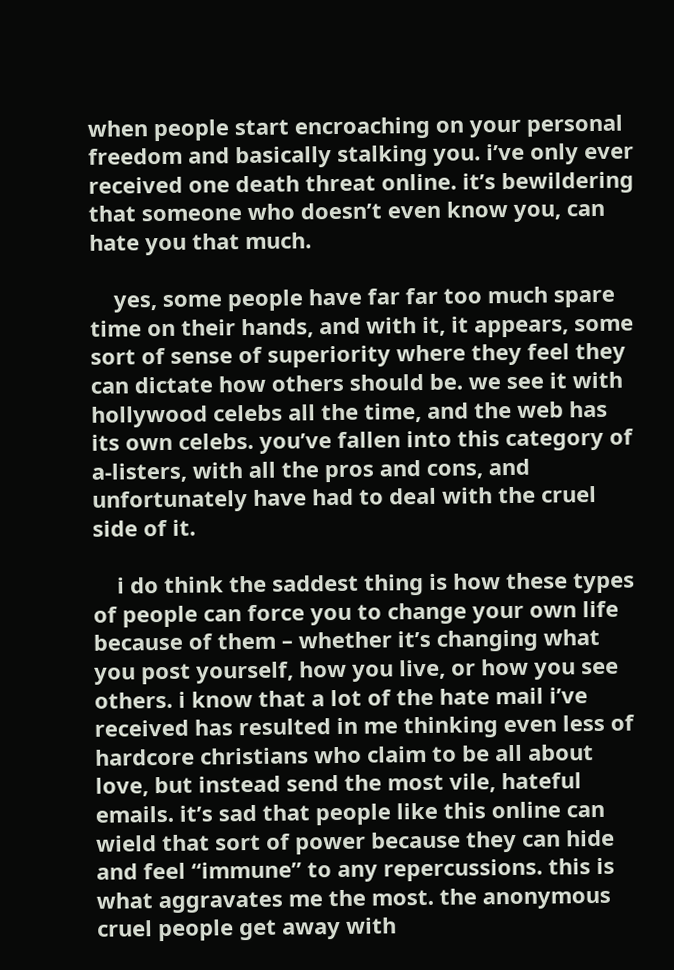when people start encroaching on your personal freedom and basically stalking you. i’ve only ever received one death threat online. it’s bewildering that someone who doesn’t even know you, can hate you that much.

    yes, some people have far far too much spare time on their hands, and with it, it appears, some sort of sense of superiority where they feel they can dictate how others should be. we see it with hollywood celebs all the time, and the web has its own celebs. you’ve fallen into this category of a-listers, with all the pros and cons, and unfortunately have had to deal with the cruel side of it.

    i do think the saddest thing is how these types of people can force you to change your own life because of them – whether it’s changing what you post yourself, how you live, or how you see others. i know that a lot of the hate mail i’ve received has resulted in me thinking even less of hardcore christians who claim to be all about love, but instead send the most vile, hateful emails. it’s sad that people like this online can wield that sort of power because they can hide and feel “immune” to any repercussions. this is what aggravates me the most. the anonymous cruel people get away with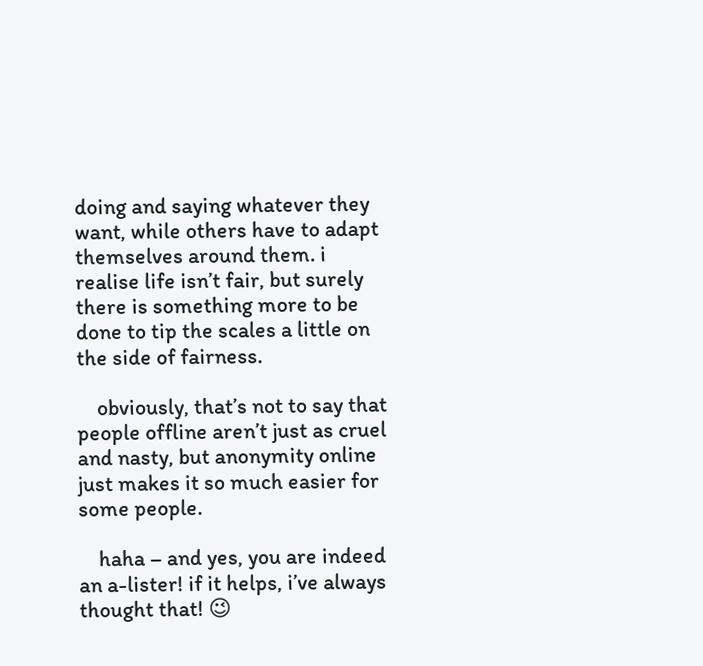doing and saying whatever they want, while others have to adapt themselves around them. i realise life isn’t fair, but surely there is something more to be done to tip the scales a little on the side of fairness.

    obviously, that’s not to say that people offline aren’t just as cruel and nasty, but anonymity online just makes it so much easier for some people.

    haha – and yes, you are indeed an a-lister! if it helps, i’ve always thought that! 😉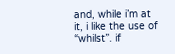and, while i’m at it, i like the use of “whilst”. if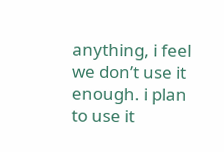anything, i feel we don’t use it enough. i plan to use it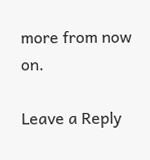more from now on.

Leave a Reply